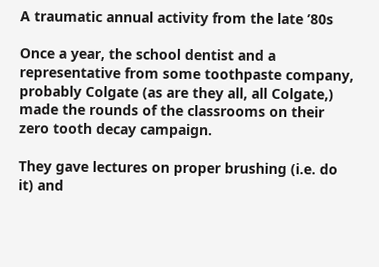A traumatic annual activity from the late ’80s

Once a year, the school dentist and a representative from some toothpaste company, probably Colgate (as are they all, all Colgate,) made the rounds of the classrooms on their zero tooth decay campaign.

They gave lectures on proper brushing (i.e. do it) and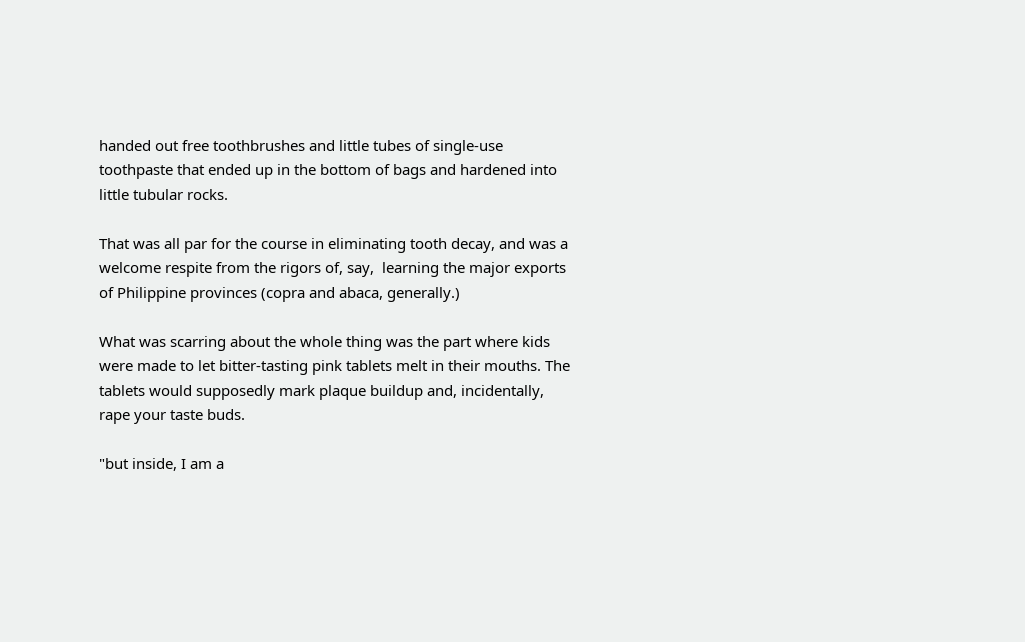handed out free toothbrushes and little tubes of single-use toothpaste that ended up in the bottom of bags and hardened into little tubular rocks.

That was all par for the course in eliminating tooth decay, and was a welcome respite from the rigors of, say,  learning the major exports of Philippine provinces (copra and abaca, generally.)

What was scarring about the whole thing was the part where kids were made to let bitter-tasting pink tablets melt in their mouths. The tablets would supposedly mark plaque buildup and, incidentally, rape your taste buds.

"but inside, I am a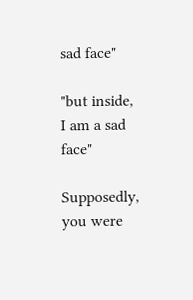sad face"

"but inside, I am a sad face"

Supposedly, you were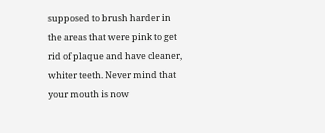supposed to brush harder in the areas that were pink to get rid of plaque and have cleaner, whiter teeth. Never mind that your mouth is now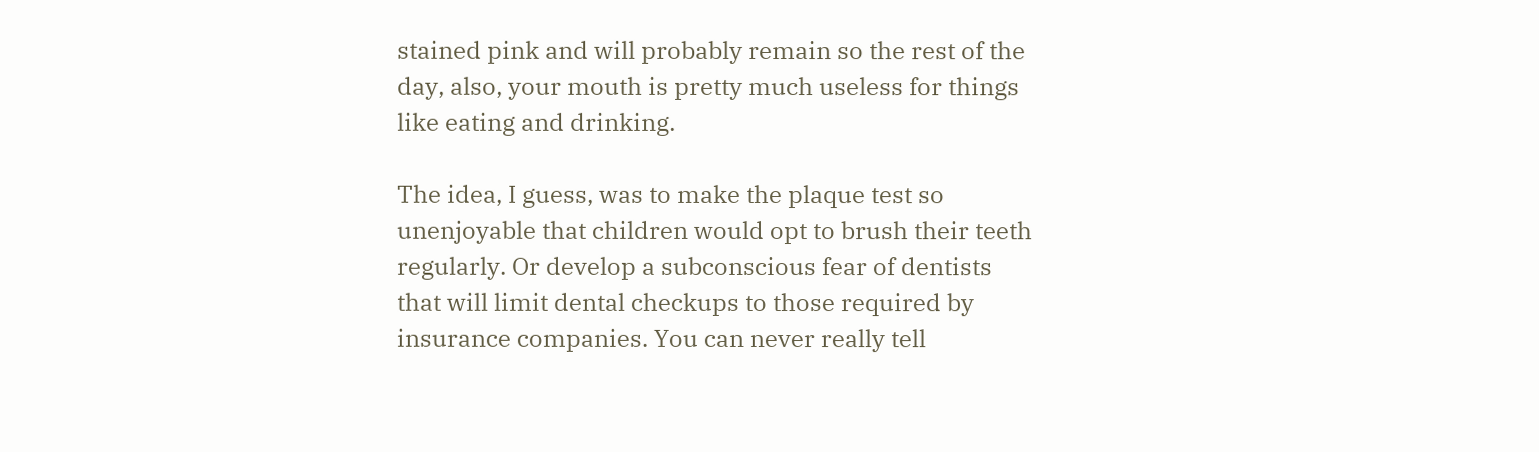stained pink and will probably remain so the rest of the day, also, your mouth is pretty much useless for things like eating and drinking.

The idea, I guess, was to make the plaque test so unenjoyable that children would opt to brush their teeth regularly. Or develop a subconscious fear of dentists that will limit dental checkups to those required by insurance companies. You can never really tell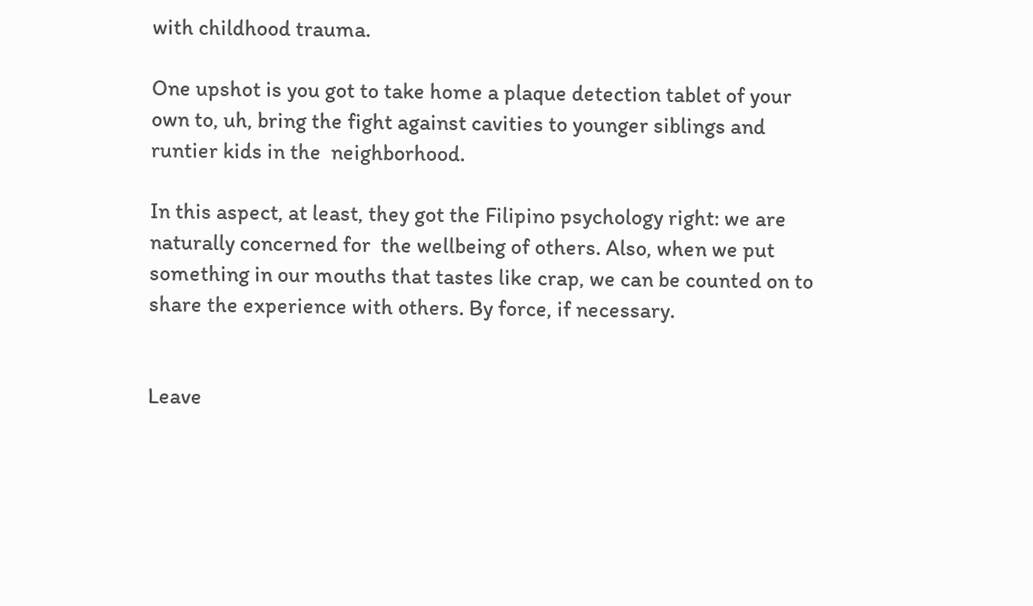with childhood trauma.

One upshot is you got to take home a plaque detection tablet of your own to, uh, bring the fight against cavities to younger siblings and runtier kids in the  neighborhood.

In this aspect, at least, they got the Filipino psychology right: we are naturally concerned for  the wellbeing of others. Also, when we put something in our mouths that tastes like crap, we can be counted on to share the experience with others. By force, if necessary.


Leave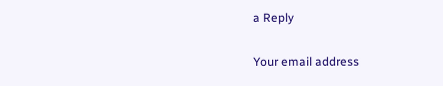a Reply

Your email address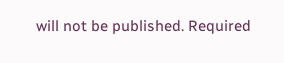will not be published. Required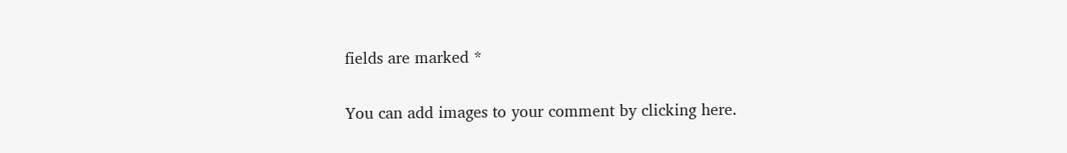fields are marked *

You can add images to your comment by clicking here.